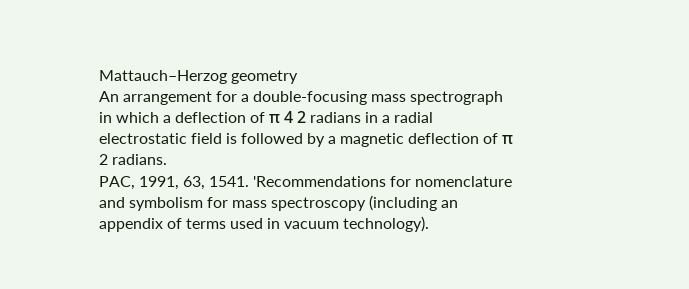Mattauch–Herzog geometry
An arrangement for a double-focusing mass spectrograph in which a deflection of π 4 2 radians in a radial electrostatic field is followed by a magnetic deflection of π 2 radians.
PAC, 1991, 63, 1541. 'Recommendations for nomenclature and symbolism for mass spectroscopy (including an appendix of terms used in vacuum technology).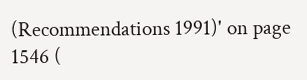(Recommendations 1991)' on page 1546 (